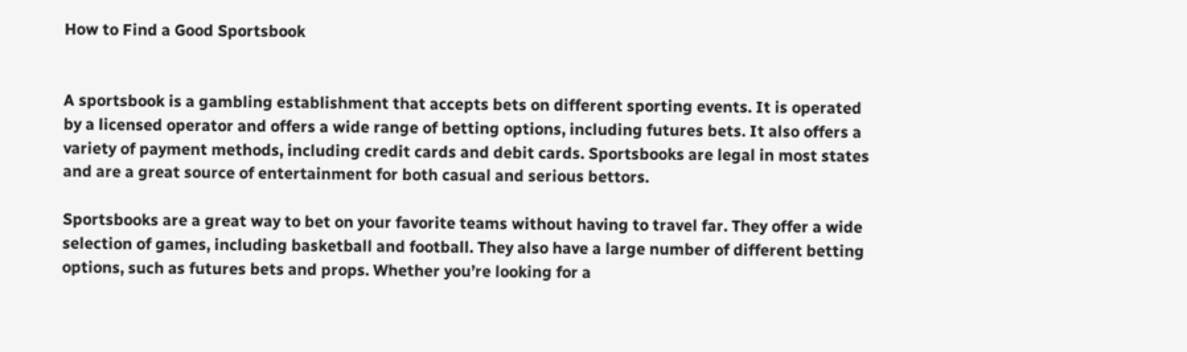How to Find a Good Sportsbook


A sportsbook is a gambling establishment that accepts bets on different sporting events. It is operated by a licensed operator and offers a wide range of betting options, including futures bets. It also offers a variety of payment methods, including credit cards and debit cards. Sportsbooks are legal in most states and are a great source of entertainment for both casual and serious bettors.

Sportsbooks are a great way to bet on your favorite teams without having to travel far. They offer a wide selection of games, including basketball and football. They also have a large number of different betting options, such as futures bets and props. Whether you’re looking for a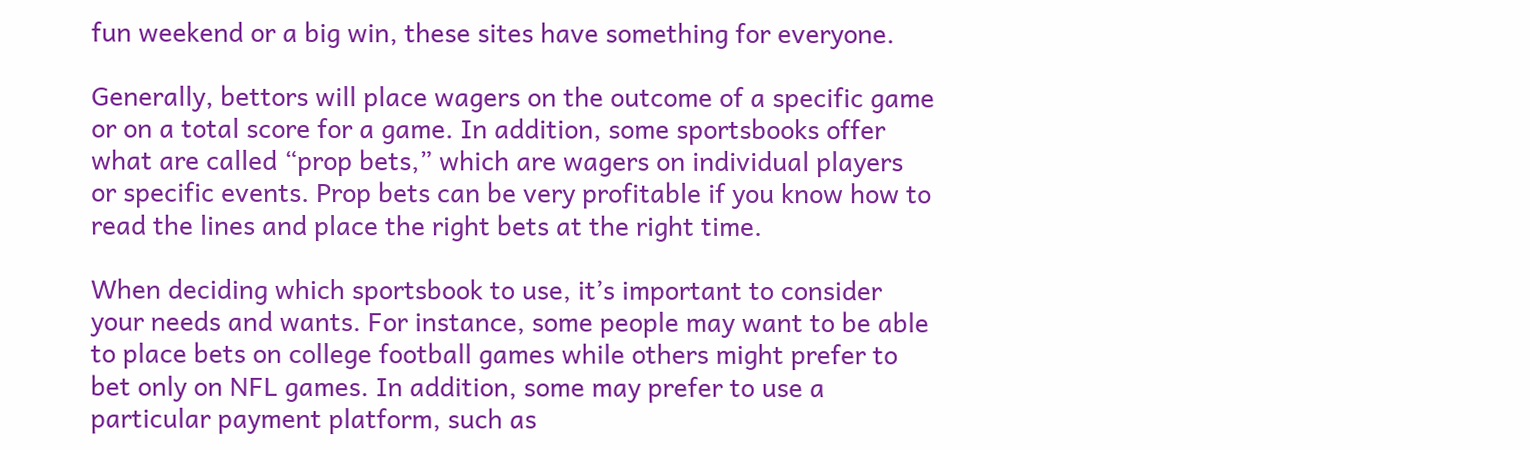fun weekend or a big win, these sites have something for everyone.

Generally, bettors will place wagers on the outcome of a specific game or on a total score for a game. In addition, some sportsbooks offer what are called “prop bets,” which are wagers on individual players or specific events. Prop bets can be very profitable if you know how to read the lines and place the right bets at the right time.

When deciding which sportsbook to use, it’s important to consider your needs and wants. For instance, some people may want to be able to place bets on college football games while others might prefer to bet only on NFL games. In addition, some may prefer to use a particular payment platform, such as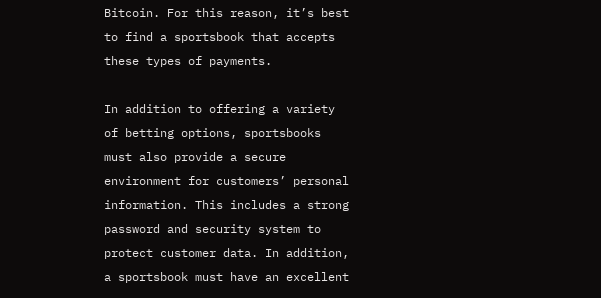Bitcoin. For this reason, it’s best to find a sportsbook that accepts these types of payments.

In addition to offering a variety of betting options, sportsbooks must also provide a secure environment for customers’ personal information. This includes a strong password and security system to protect customer data. In addition, a sportsbook must have an excellent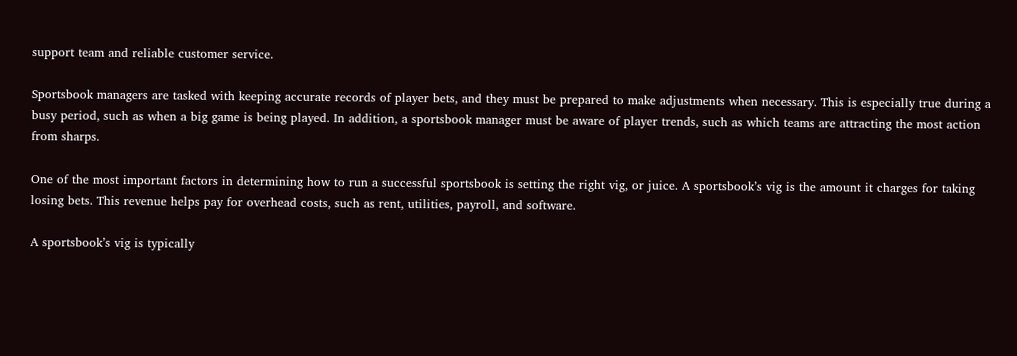support team and reliable customer service.

Sportsbook managers are tasked with keeping accurate records of player bets, and they must be prepared to make adjustments when necessary. This is especially true during a busy period, such as when a big game is being played. In addition, a sportsbook manager must be aware of player trends, such as which teams are attracting the most action from sharps.

One of the most important factors in determining how to run a successful sportsbook is setting the right vig, or juice. A sportsbook’s vig is the amount it charges for taking losing bets. This revenue helps pay for overhead costs, such as rent, utilities, payroll, and software.

A sportsbook’s vig is typically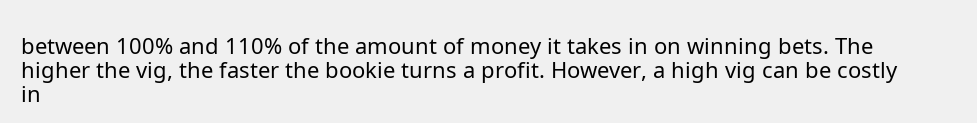between 100% and 110% of the amount of money it takes in on winning bets. The higher the vig, the faster the bookie turns a profit. However, a high vig can be costly in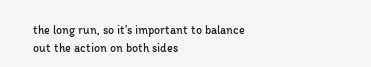the long run, so it’s important to balance out the action on both sides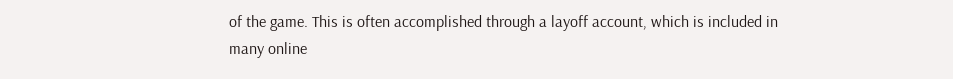of the game. This is often accomplished through a layoff account, which is included in many online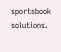sportsbook solutions.